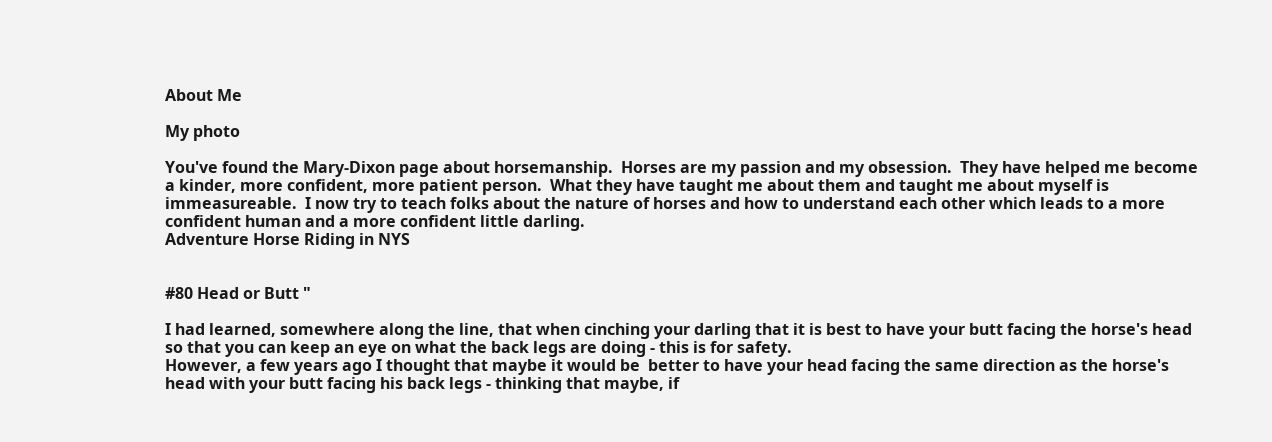About Me

My photo

You've found the Mary-Dixon page about horsemanship.  Horses are my passion and my obsession.  They have helped me become a kinder, more confident, more patient person.  What they have taught me about them and taught me about myself is immeasureable.  I now try to teach folks about the nature of horses and how to understand each other which leads to a more confident human and a more confident little darling.
Adventure Horse Riding in NYS


#80 Head or Butt "

I had learned, somewhere along the line, that when cinching your darling that it is best to have your butt facing the horse's head so that you can keep an eye on what the back legs are doing - this is for safety.
However, a few years ago I thought that maybe it would be  better to have your head facing the same direction as the horse's head with your butt facing his back legs - thinking that maybe, if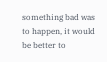something bad was to happen, it would be better to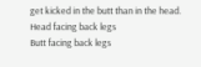get kicked in the butt than in the head.
Head facing back legs
Butt facing back legs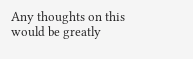Any thoughts on this would be greatly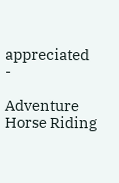appreciated -

Adventure Horse Riding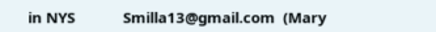in NYS            Smilla13@gmail.com  (Mary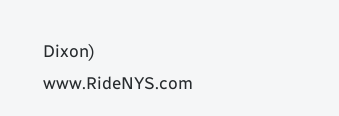Dixon)         www.RideNYS.com